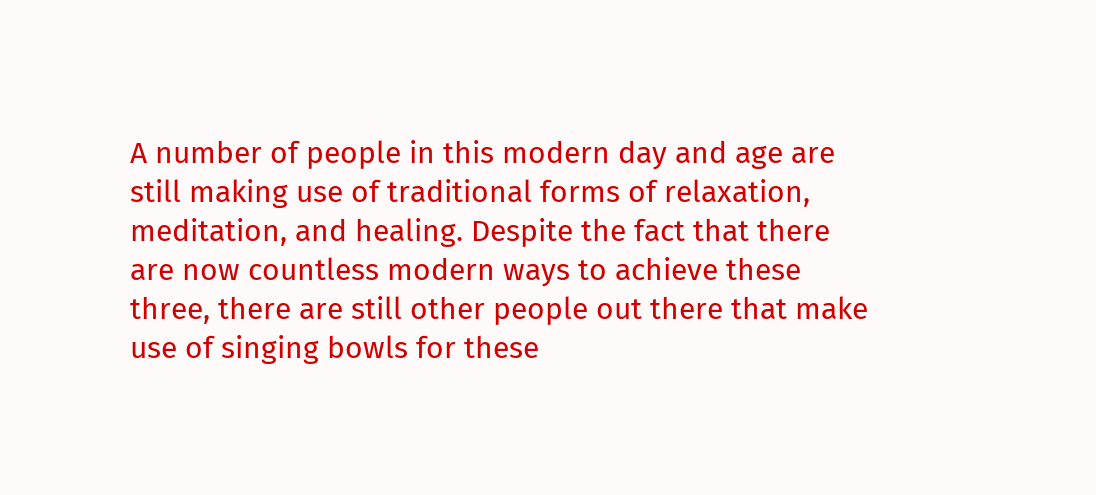A number of people in this modern day and age are still making use of traditional forms of relaxation, meditation, and healing. Despite the fact that there are now countless modern ways to achieve these three, there are still other people out there that make use of singing bowls for these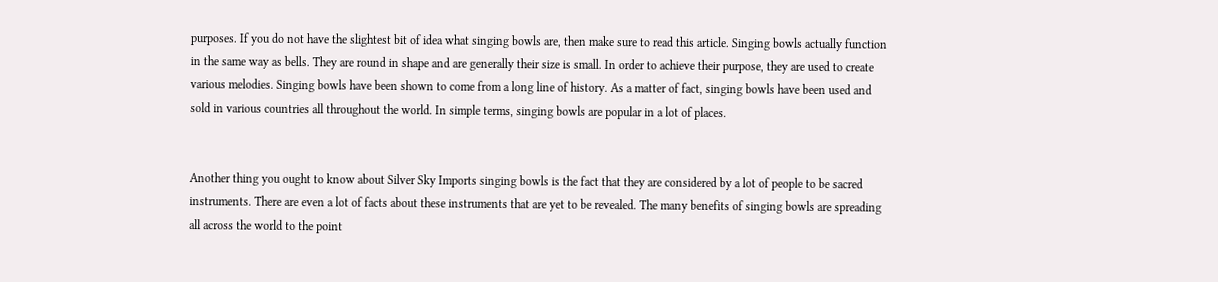purposes. If you do not have the slightest bit of idea what singing bowls are, then make sure to read this article. Singing bowls actually function in the same way as bells. They are round in shape and are generally their size is small. In order to achieve their purpose, they are used to create various melodies. Singing bowls have been shown to come from a long line of history. As a matter of fact, singing bowls have been used and sold in various countries all throughout the world. In simple terms, singing bowls are popular in a lot of places.


Another thing you ought to know about Silver Sky Imports singing bowls is the fact that they are considered by a lot of people to be sacred instruments. There are even a lot of facts about these instruments that are yet to be revealed. The many benefits of singing bowls are spreading all across the world to the point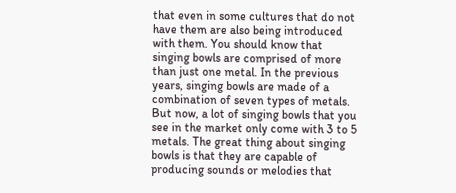that even in some cultures that do not have them are also being introduced with them. You should know that singing bowls are comprised of more than just one metal. In the previous years, singing bowls are made of a combination of seven types of metals. But now, a lot of singing bowls that you see in the market only come with 3 to 5 metals. The great thing about singing bowls is that they are capable of producing sounds or melodies that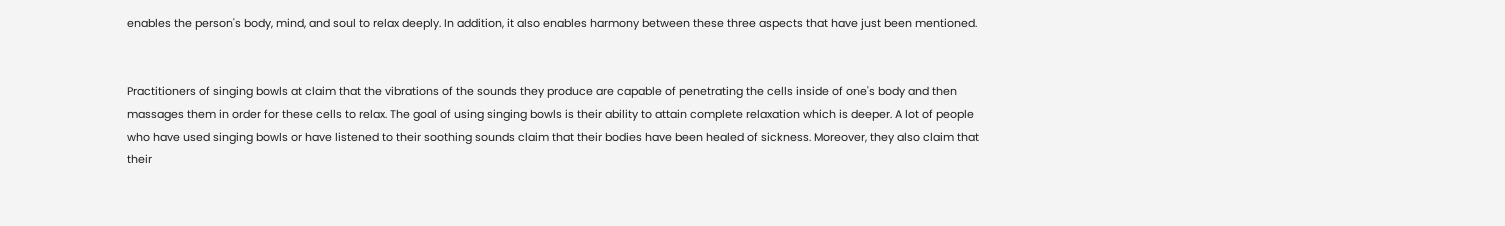enables the person's body, mind, and soul to relax deeply. In addition, it also enables harmony between these three aspects that have just been mentioned.


Practitioners of singing bowls at claim that the vibrations of the sounds they produce are capable of penetrating the cells inside of one's body and then massages them in order for these cells to relax. The goal of using singing bowls is their ability to attain complete relaxation which is deeper. A lot of people who have used singing bowls or have listened to their soothing sounds claim that their bodies have been healed of sickness. Moreover, they also claim that their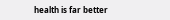health is far better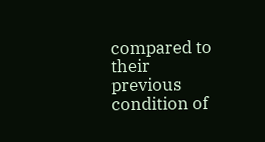compared to their previous condition of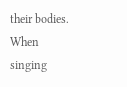their bodies. When singing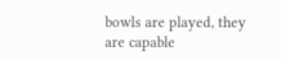bowls are played, they are capable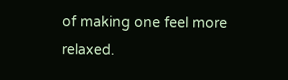of making one feel more relaxed.